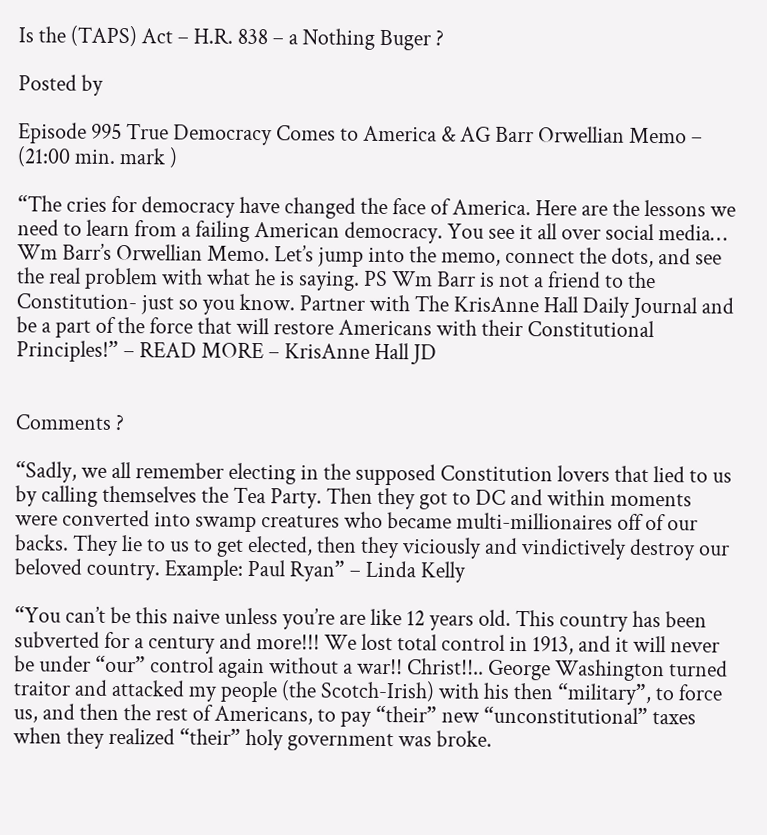Is the (TAPS) Act – H.R. 838 – a Nothing Buger ?

Posted by

Episode 995 True Democracy Comes to America & AG Barr Orwellian Memo – (21:00 min. mark )

“The cries for democracy have changed the face of America. Here are the lessons we need to learn from a failing American democracy. You see it all over social media… Wm Barr’s Orwellian Memo. Let’s jump into the memo, connect the dots, and see the real problem with what he is saying. PS Wm Barr is not a friend to the Constitution- just so you know. Partner with The KrisAnne Hall Daily Journal and be a part of the force that will restore Americans with their Constitutional Principles!” – READ MORE – KrisAnne Hall JD


Comments ?

“Sadly, we all remember electing in the supposed Constitution lovers that lied to us by calling themselves the Tea Party. Then they got to DC and within moments were converted into swamp creatures who became multi-millionaires off of our backs. They lie to us to get elected, then they viciously and vindictively destroy our beloved country. Example: Paul Ryan” – Linda Kelly

“You can’t be this naive unless you’re are like 12 years old. This country has been subverted for a century and more!!! We lost total control in 1913, and it will never be under “our” control again without a war!! Christ!!.. George Washington turned traitor and attacked my people (the Scotch-Irish) with his then “military”, to force us, and then the rest of Americans, to pay “their” new “unconstitutional” taxes when they realized “their” holy government was broke.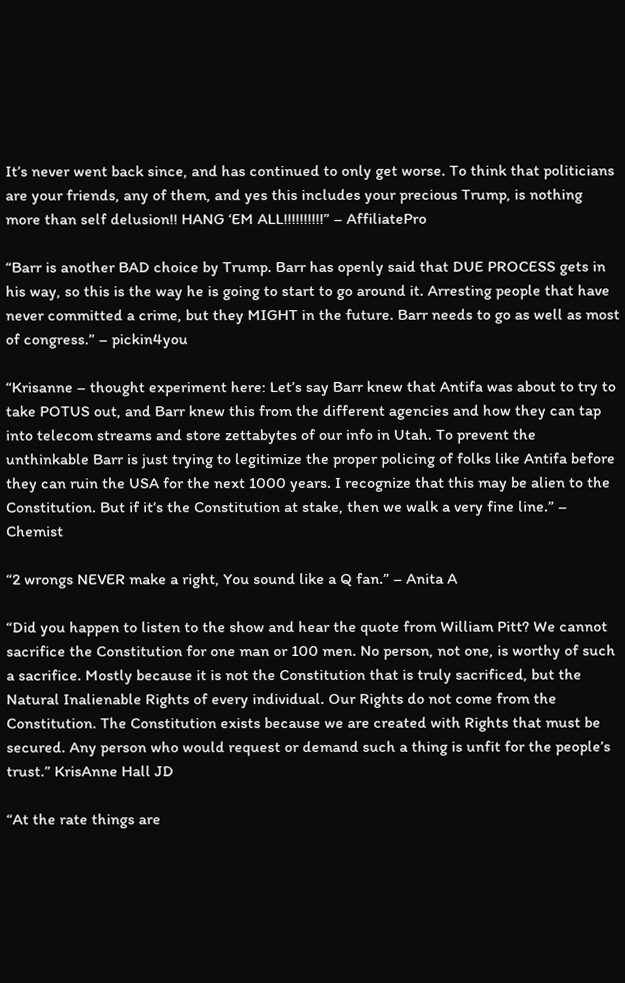It’s never went back since, and has continued to only get worse. To think that politicians are your friends, any of them, and yes this includes your precious Trump, is nothing more than self delusion!! HANG ‘EM ALL!!!!!!!!!!” – AffiliatePro

“Barr is another BAD choice by Trump. Barr has openly said that DUE PROCESS gets in his way, so this is the way he is going to start to go around it. Arresting people that have never committed a crime, but they MIGHT in the future. Barr needs to go as well as most of congress.” – pickin4you

“Krisanne – thought experiment here: Let’s say Barr knew that Antifa was about to try to take POTUS out, and Barr knew this from the different agencies and how they can tap into telecom streams and store zettabytes of our info in Utah. To prevent the unthinkable Barr is just trying to legitimize the proper policing of folks like Antifa before they can ruin the USA for the next 1000 years. I recognize that this may be alien to the Constitution. But if it’s the Constitution at stake, then we walk a very fine line.” – Chemist

“2 wrongs NEVER make a right, You sound like a Q fan.” – Anita A

“Did you happen to listen to the show and hear the quote from William Pitt? We cannot sacrifice the Constitution for one man or 100 men. No person, not one, is worthy of such a sacrifice. Mostly because it is not the Constitution that is truly sacrificed, but the Natural Inalienable Rights of every individual. Our Rights do not come from the Constitution. The Constitution exists because we are created with Rights that must be secured. Any person who would request or demand such a thing is unfit for the people’s trust.” KrisAnne Hall JD

“At the rate things are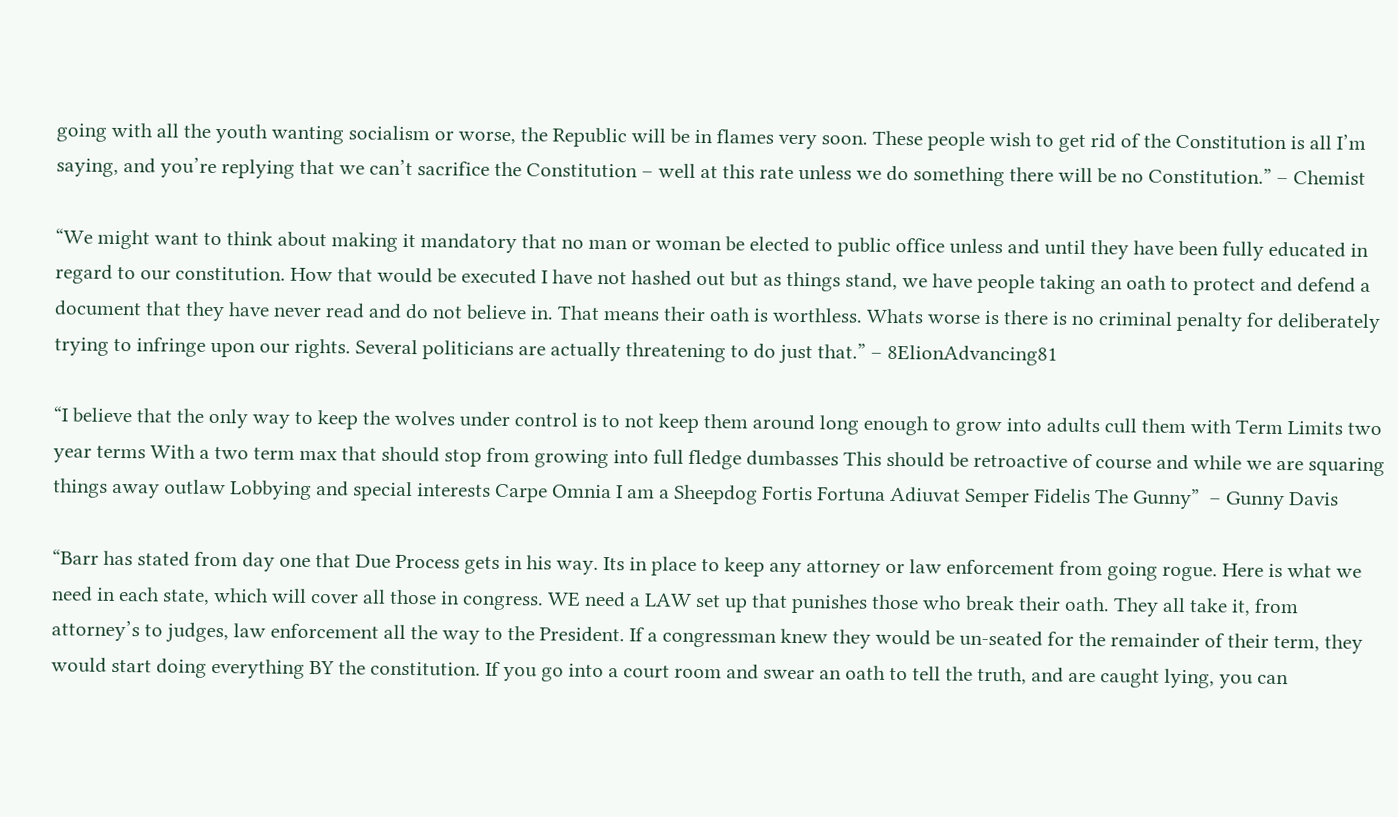going with all the youth wanting socialism or worse, the Republic will be in flames very soon. These people wish to get rid of the Constitution is all I’m saying, and you’re replying that we can’t sacrifice the Constitution – well at this rate unless we do something there will be no Constitution.” – Chemist

“We might want to think about making it mandatory that no man or woman be elected to public office unless and until they have been fully educated in regard to our constitution. How that would be executed I have not hashed out but as things stand, we have people taking an oath to protect and defend a document that they have never read and do not believe in. That means their oath is worthless. Whats worse is there is no criminal penalty for deliberately trying to infringe upon our rights. Several politicians are actually threatening to do just that.” – 8ElionAdvancing81

“I believe that the only way to keep the wolves under control is to not keep them around long enough to grow into adults cull them with Term Limits two year terms With a two term max that should stop from growing into full fledge dumbasses This should be retroactive of course and while we are squaring things away outlaw Lobbying and special interests Carpe Omnia I am a Sheepdog Fortis Fortuna Adiuvat Semper Fidelis The Gunny”  – Gunny Davis

“Barr has stated from day one that Due Process gets in his way. Its in place to keep any attorney or law enforcement from going rogue. Here is what we need in each state, which will cover all those in congress. WE need a LAW set up that punishes those who break their oath. They all take it, from attorney’s to judges, law enforcement all the way to the President. If a congressman knew they would be un-seated for the remainder of their term, they would start doing everything BY the constitution. If you go into a court room and swear an oath to tell the truth, and are caught lying, you can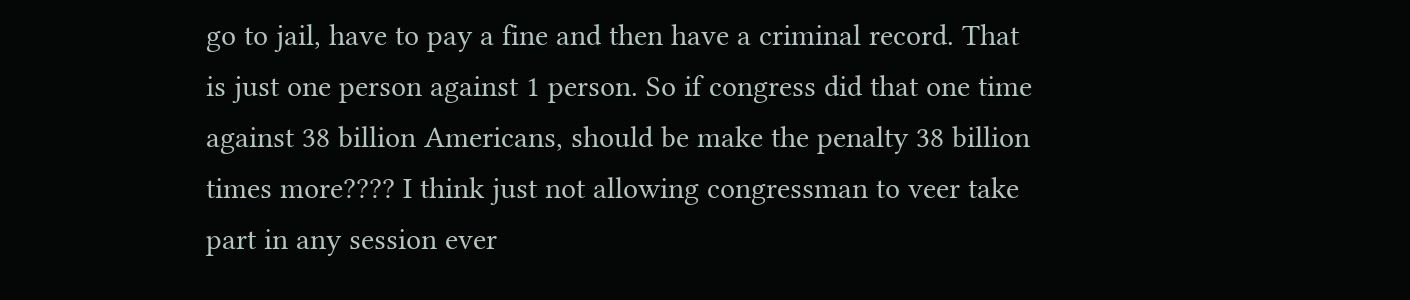go to jail, have to pay a fine and then have a criminal record. That is just one person against 1 person. So if congress did that one time against 38 billion Americans, should be make the penalty 38 billion times more???? I think just not allowing congressman to veer take part in any session ever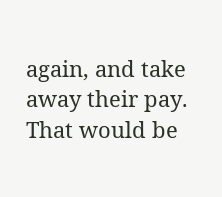again, and take away their pay. That would be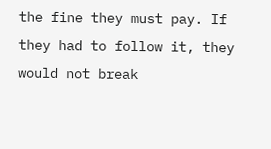the fine they must pay. If they had to follow it, they would not break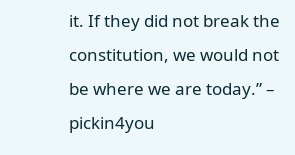it. If they did not break the constitution, we would not be where we are today.” –  pickin4you